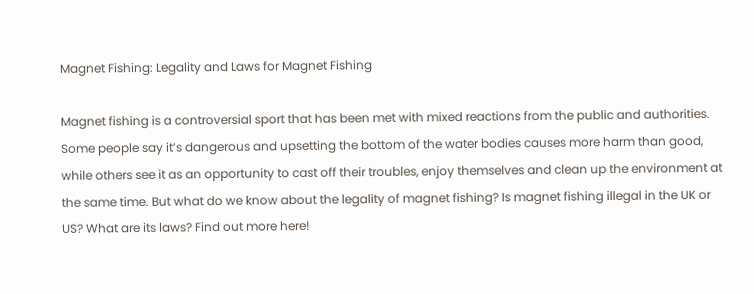Magnet Fishing: Legality and Laws for Magnet Fishing

Magnet fishing is a controversial sport that has been met with mixed reactions from the public and authorities. Some people say it’s dangerous and upsetting the bottom of the water bodies causes more harm than good, while others see it as an opportunity to cast off their troubles, enjoy themselves and clean up the environment at the same time. But what do we know about the legality of magnet fishing? Is magnet fishing illegal in the UK or US? What are its laws? Find out more here!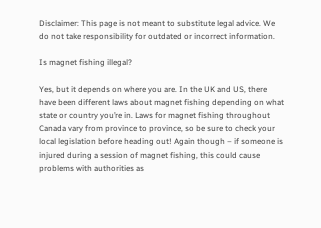Disclaimer: This page is not meant to substitute legal advice. We do not take responsibility for outdated or incorrect information.

Is magnet fishing illegal?

Yes, but it depends on where you are. In the UK and US, there have been different laws about magnet fishing depending on what state or country you’re in. Laws for magnet fishing throughout Canada vary from province to province, so be sure to check your local legislation before heading out! Again though – if someone is injured during a session of magnet fishing, this could cause problems with authorities as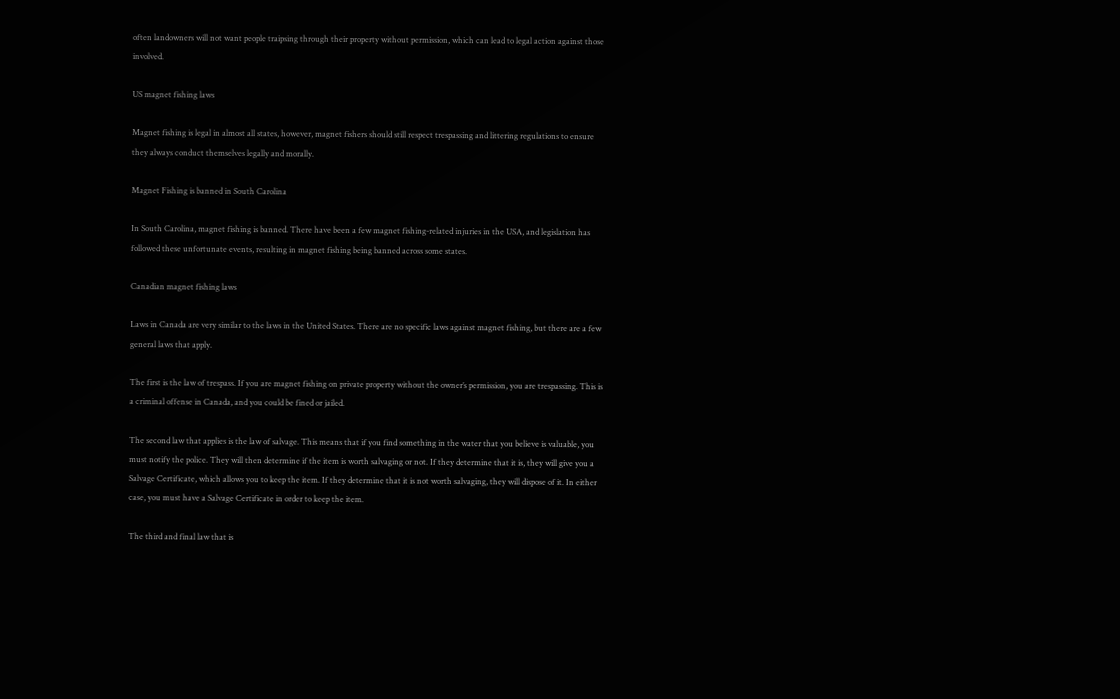often landowners will not want people traipsing through their property without permission, which can lead to legal action against those involved.

US magnet fishing laws

Magnet fishing is legal in almost all states, however, magnet fishers should still respect trespassing and littering regulations to ensure they always conduct themselves legally and morally.

Magnet Fishing is banned in South Carolina

In South Carolina, magnet fishing is banned. There have been a few magnet fishing-related injuries in the USA, and legislation has followed these unfortunate events, resulting in magnet fishing being banned across some states.

Canadian magnet fishing laws

Laws in Canada are very similar to the laws in the United States. There are no specific laws against magnet fishing, but there are a few general laws that apply.

The first is the law of trespass. If you are magnet fishing on private property without the owner’s permission, you are trespassing. This is a criminal offense in Canada, and you could be fined or jailed.

The second law that applies is the law of salvage. This means that if you find something in the water that you believe is valuable, you must notify the police. They will then determine if the item is worth salvaging or not. If they determine that it is, they will give you a Salvage Certificate, which allows you to keep the item. If they determine that it is not worth salvaging, they will dispose of it. In either case, you must have a Salvage Certificate in order to keep the item.

The third and final law that is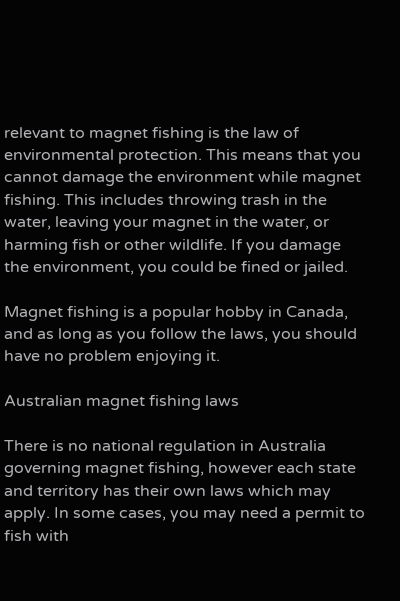relevant to magnet fishing is the law of environmental protection. This means that you cannot damage the environment while magnet fishing. This includes throwing trash in the water, leaving your magnet in the water, or harming fish or other wildlife. If you damage the environment, you could be fined or jailed.

Magnet fishing is a popular hobby in Canada, and as long as you follow the laws, you should have no problem enjoying it.

Australian magnet fishing laws

There is no national regulation in Australia governing magnet fishing, however each state and territory has their own laws which may apply. In some cases, you may need a permit to fish with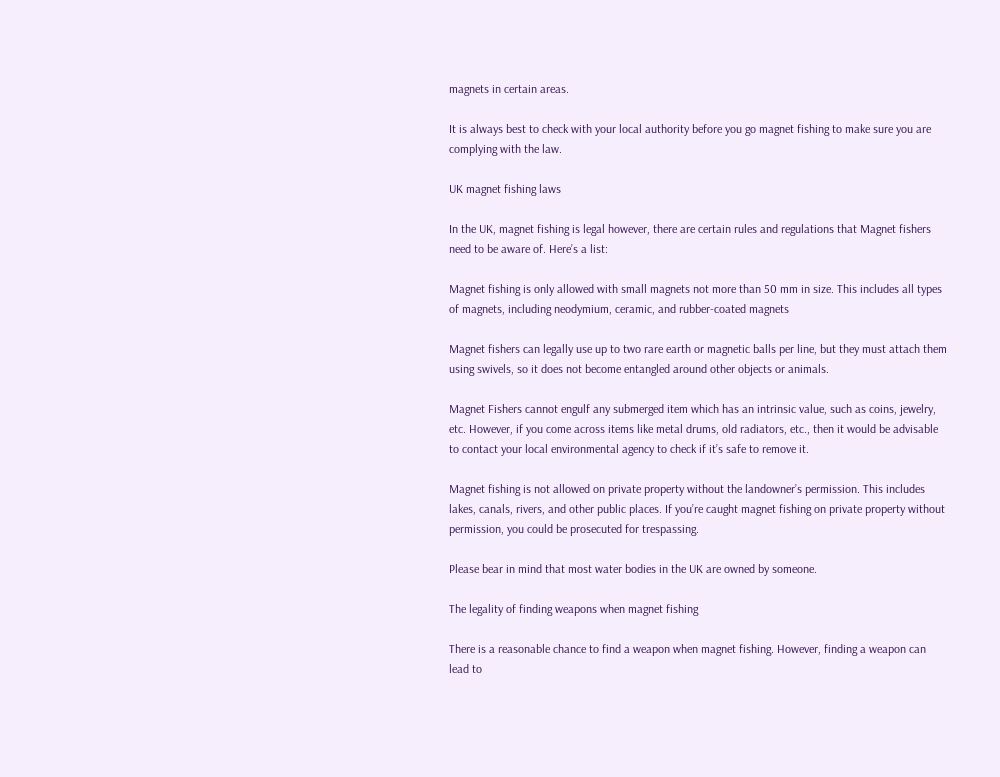magnets in certain areas.

It is always best to check with your local authority before you go magnet fishing to make sure you are complying with the law.

UK magnet fishing laws

In the UK, magnet fishing is legal however, there are certain rules and regulations that Magnet fishers need to be aware of. Here’s a list:

Magnet fishing is only allowed with small magnets not more than 50 mm in size. This includes all types of magnets, including neodymium, ceramic, and rubber-coated magnets

Magnet fishers can legally use up to two rare earth or magnetic balls per line, but they must attach them using swivels, so it does not become entangled around other objects or animals.

Magnet Fishers cannot engulf any submerged item which has an intrinsic value, such as coins, jewelry, etc. However, if you come across items like metal drums, old radiators, etc., then it would be advisable to contact your local environmental agency to check if it’s safe to remove it.

Magnet fishing is not allowed on private property without the landowner’s permission. This includes lakes, canals, rivers, and other public places. If you’re caught magnet fishing on private property without permission, you could be prosecuted for trespassing.

Please bear in mind that most water bodies in the UK are owned by someone.

The legality of finding weapons when magnet fishing

There is a reasonable chance to find a weapon when magnet fishing. However, finding a weapon can lead to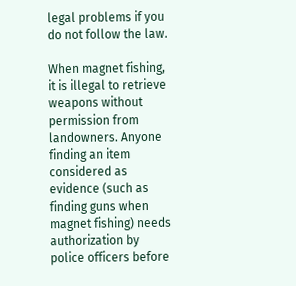legal problems if you do not follow the law.

When magnet fishing, it is illegal to retrieve weapons without permission from landowners. Anyone finding an item considered as evidence (such as finding guns when magnet fishing) needs authorization by police officers before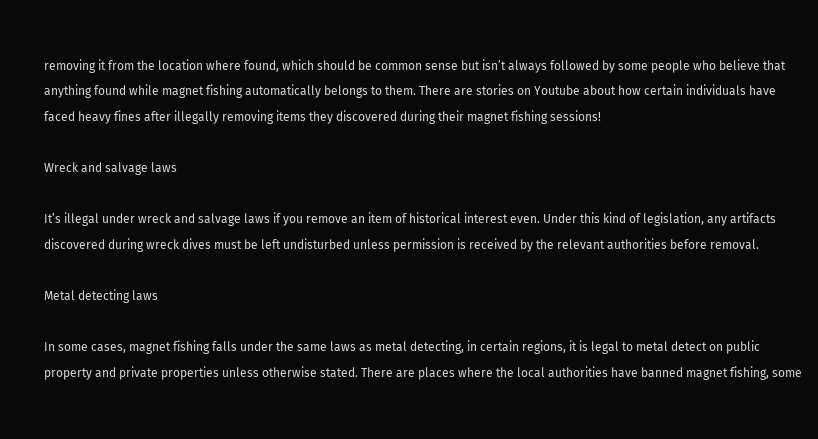removing it from the location where found, which should be common sense but isn’t always followed by some people who believe that anything found while magnet fishing automatically belongs to them. There are stories on Youtube about how certain individuals have faced heavy fines after illegally removing items they discovered during their magnet fishing sessions!

Wreck and salvage laws

It’s illegal under wreck and salvage laws if you remove an item of historical interest even. Under this kind of legislation, any artifacts discovered during wreck dives must be left undisturbed unless permission is received by the relevant authorities before removal.

Metal detecting laws

In some cases, magnet fishing falls under the same laws as metal detecting, in certain regions, it is legal to metal detect on public property and private properties unless otherwise stated. There are places where the local authorities have banned magnet fishing, some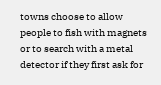towns choose to allow people to fish with magnets or to search with a metal detector if they first ask for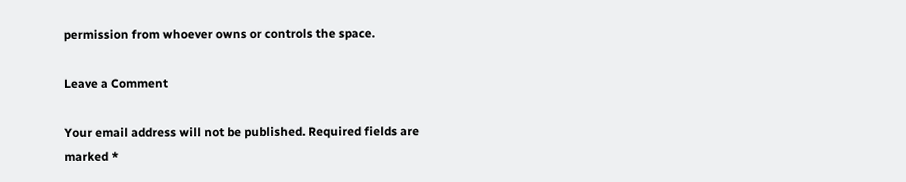permission from whoever owns or controls the space.

Leave a Comment

Your email address will not be published. Required fields are marked *